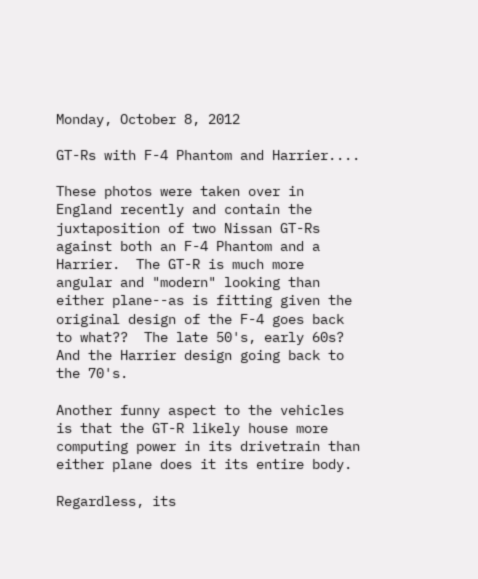Monday, October 8, 2012

GT-Rs with F-4 Phantom and Harrier....

These photos were taken over in England recently and contain the juxtaposition of two Nissan GT-Rs against both an F-4 Phantom and a Harrier.  The GT-R is much more angular and "modern" looking than either plane--as is fitting given the original design of the F-4 goes back to what??  The late 50's, early 60s?  And the Harrier design going back to the 70's.

Another funny aspect to the vehicles is that the GT-R likely house more computing power in its drivetrain than either plane does it its entire body.

Regardless, its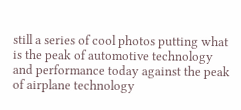still a series of cool photos putting what is the peak of automotive technology and performance today against the peak of airplane technology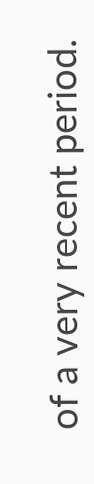of a very recent period.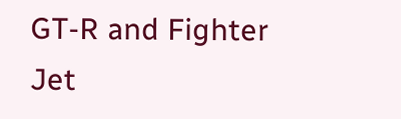GT-R and Fighter Jet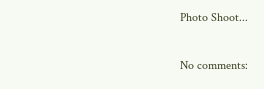Photo Shoot...

No comments: